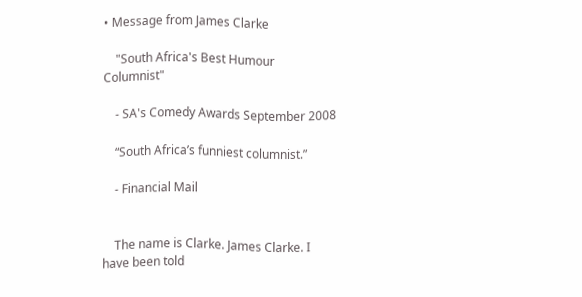• Message from James Clarke

    "South Africa's Best Humour Columnist"

    - SA's Comedy Awards September 2008

    “South Africa’s funniest columnist.”

    - Financial Mail


    The name is Clarke. James Clarke. I have been told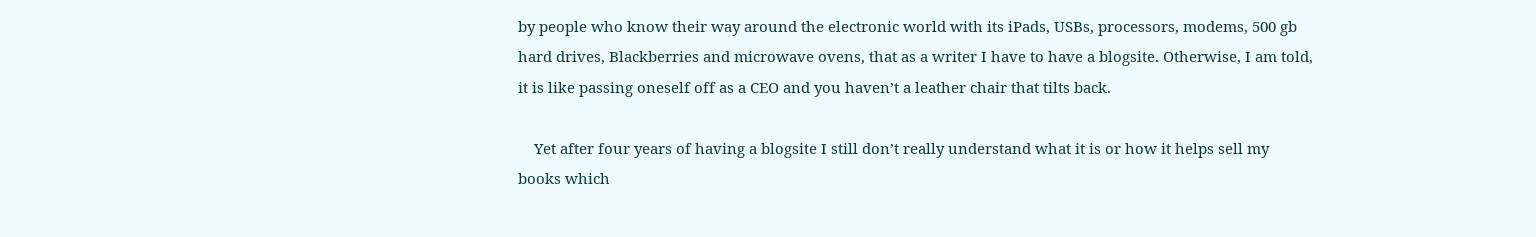by people who know their way around the electronic world with its iPads, USBs, processors, modems, 500 gb hard drives, Blackberries and microwave ovens, that as a writer I have to have a blogsite. Otherwise, I am told, it is like passing oneself off as a CEO and you haven’t a leather chair that tilts back.

    Yet after four years of having a blogsite I still don’t really understand what it is or how it helps sell my books which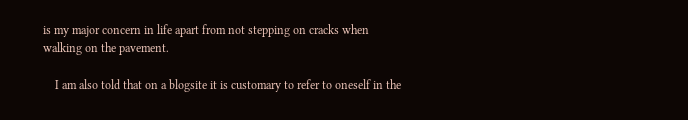is my major concern in life apart from not stepping on cracks when walking on the pavement.

    I am also told that on a blogsite it is customary to refer to oneself in the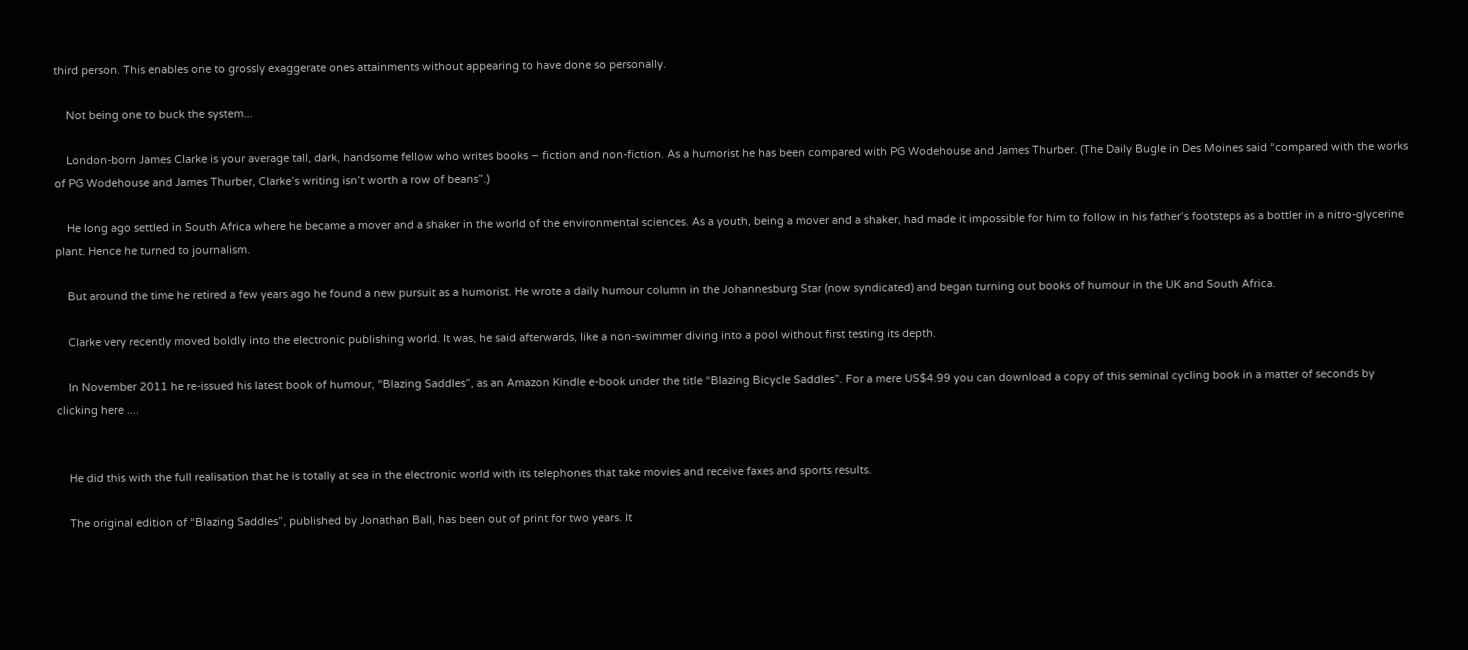third person. This enables one to grossly exaggerate ones attainments without appearing to have done so personally.

    Not being one to buck the system...

    London-born James Clarke is your average tall, dark, handsome fellow who writes books – fiction and non-fiction. As a humorist he has been compared with PG Wodehouse and James Thurber. (The Daily Bugle in Des Moines said “compared with the works of PG Wodehouse and James Thurber, Clarke’s writing isn’t worth a row of beans”.)

    He long ago settled in South Africa where he became a mover and a shaker in the world of the environmental sciences. As a youth, being a mover and a shaker, had made it impossible for him to follow in his father’s footsteps as a bottler in a nitro-glycerine plant. Hence he turned to journalism.

    But around the time he retired a few years ago he found a new pursuit as a humorist. He wrote a daily humour column in the Johannesburg Star (now syndicated) and began turning out books of humour in the UK and South Africa.

    Clarke very recently moved boldly into the electronic publishing world. It was, he said afterwards, like a non-swimmer diving into a pool without first testing its depth.

    In November 2011 he re-issued his latest book of humour, “Blazing Saddles”, as an Amazon Kindle e-book under the title “Blazing Bicycle Saddles”. For a mere US$4.99 you can download a copy of this seminal cycling book in a matter of seconds by clicking here ....


    He did this with the full realisation that he is totally at sea in the electronic world with its telephones that take movies and receive faxes and sports results.

    The original edition of “Blazing Saddles”, published by Jonathan Ball, has been out of print for two years. It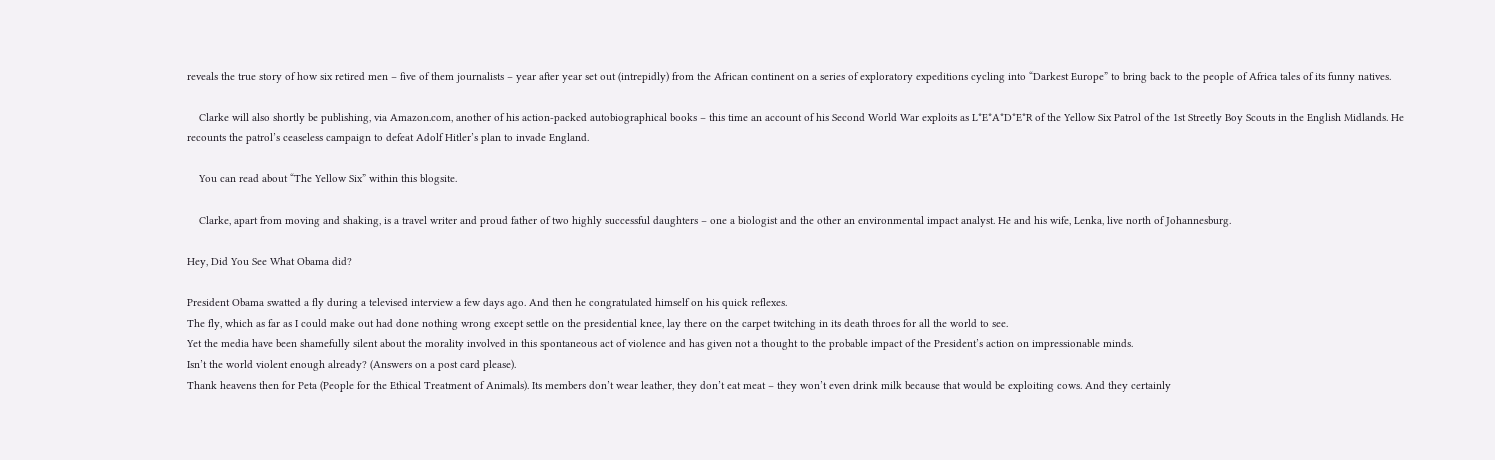reveals the true story of how six retired men – five of them journalists – year after year set out (intrepidly) from the African continent on a series of exploratory expeditions cycling into “Darkest Europe” to bring back to the people of Africa tales of its funny natives.

    Clarke will also shortly be publishing, via Amazon.com, another of his action-packed autobiographical books – this time an account of his Second World War exploits as L*E*A*D*E*R of the Yellow Six Patrol of the 1st Streetly Boy Scouts in the English Midlands. He recounts the patrol’s ceaseless campaign to defeat Adolf Hitler’s plan to invade England.

    You can read about “The Yellow Six” within this blogsite.

    Clarke, apart from moving and shaking, is a travel writer and proud father of two highly successful daughters – one a biologist and the other an environmental impact analyst. He and his wife, Lenka, live north of Johannesburg.

Hey, Did You See What Obama did?

President Obama swatted a fly during a televised interview a few days ago. And then he congratulated himself on his quick reflexes.
The fly, which as far as I could make out had done nothing wrong except settle on the presidential knee, lay there on the carpet twitching in its death throes for all the world to see.
Yet the media have been shamefully silent about the morality involved in this spontaneous act of violence and has given not a thought to the probable impact of the President’s action on impressionable minds.
Isn’t the world violent enough already? (Answers on a post card please).
Thank heavens then for Peta (People for the Ethical Treatment of Animals). Its members don’t wear leather, they don’t eat meat – they won’t even drink milk because that would be exploiting cows. And they certainly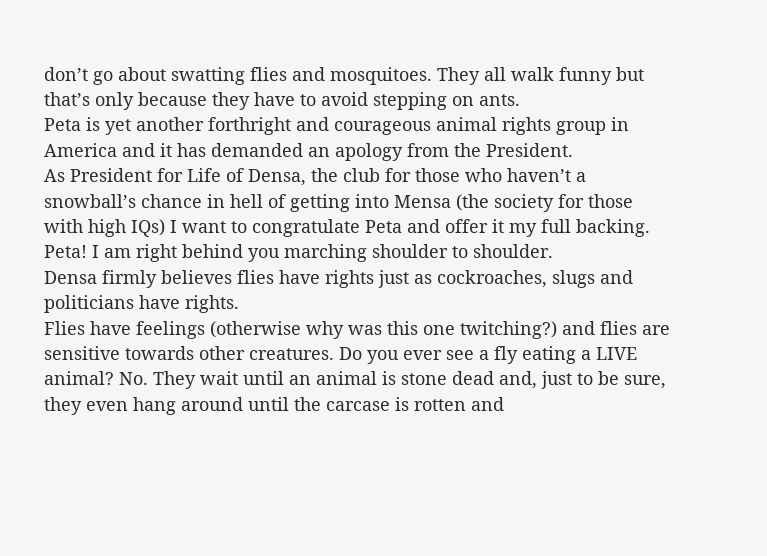don’t go about swatting flies and mosquitoes. They all walk funny but that’s only because they have to avoid stepping on ants.
Peta is yet another forthright and courageous animal rights group in America and it has demanded an apology from the President.
As President for Life of Densa, the club for those who haven’t a snowball’s chance in hell of getting into Mensa (the society for those with high IQs) I want to congratulate Peta and offer it my full backing. Peta! I am right behind you marching shoulder to shoulder.
Densa firmly believes flies have rights just as cockroaches, slugs and politicians have rights.
Flies have feelings (otherwise why was this one twitching?) and flies are sensitive towards other creatures. Do you ever see a fly eating a LIVE animal? No. They wait until an animal is stone dead and, just to be sure, they even hang around until the carcase is rotten and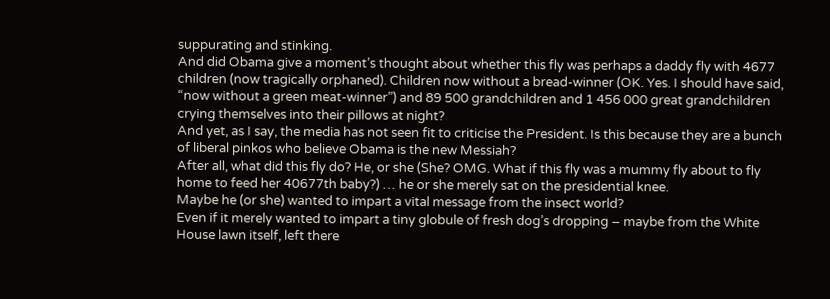suppurating and stinking.
And did Obama give a moment’s thought about whether this fly was perhaps a daddy fly with 4677 children (now tragically orphaned). Children now without a bread-winner (OK. Yes. I should have said, “now without a green meat-winner”) and 89 500 grandchildren and 1 456 000 great grandchildren crying themselves into their pillows at night?
And yet, as I say, the media has not seen fit to criticise the President. Is this because they are a bunch of liberal pinkos who believe Obama is the new Messiah?
After all, what did this fly do? He, or she (She? OMG. What if this fly was a mummy fly about to fly home to feed her 40677th baby?) … he or she merely sat on the presidential knee.
Maybe he (or she) wanted to impart a vital message from the insect world?
Even if it merely wanted to impart a tiny globule of fresh dog’s dropping – maybe from the White House lawn itself, left there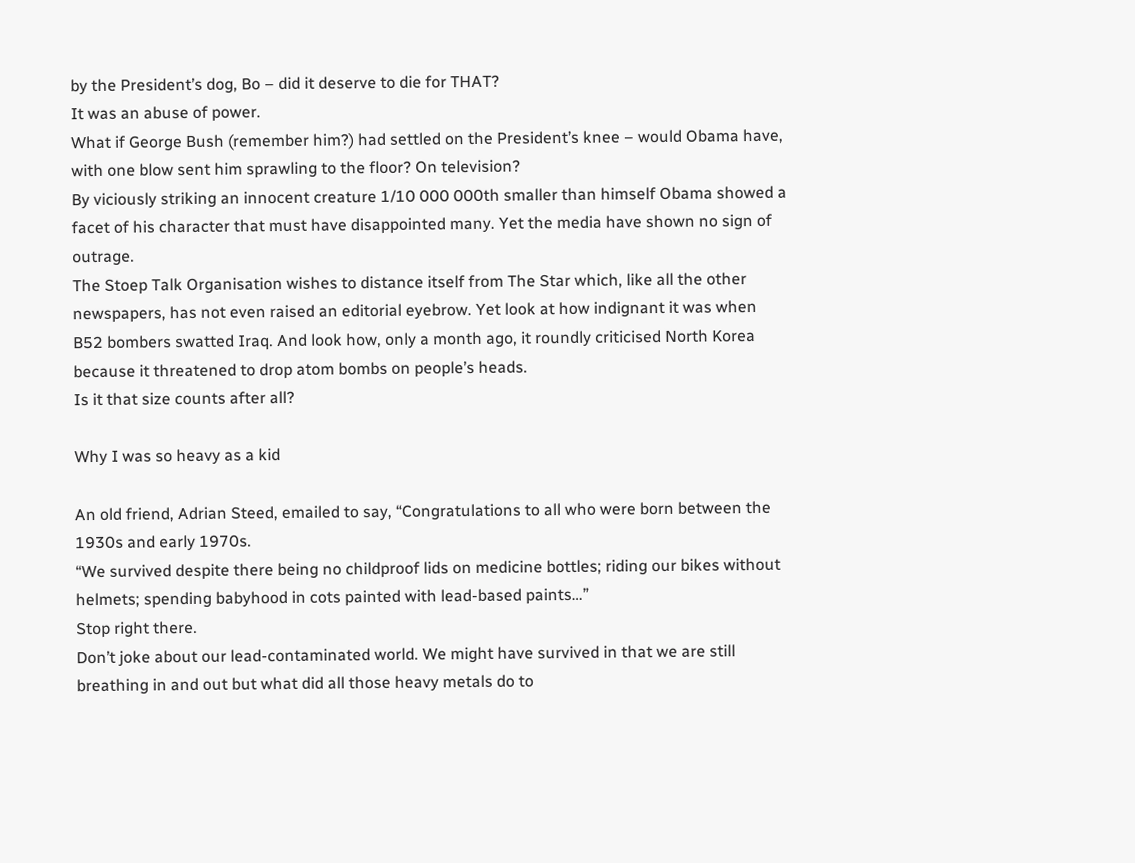by the President’s dog, Bo – did it deserve to die for THAT?
It was an abuse of power.
What if George Bush (remember him?) had settled on the President’s knee – would Obama have, with one blow sent him sprawling to the floor? On television?
By viciously striking an innocent creature 1/10 000 000th smaller than himself Obama showed a facet of his character that must have disappointed many. Yet the media have shown no sign of outrage.
The Stoep Talk Organisation wishes to distance itself from The Star which, like all the other newspapers, has not even raised an editorial eyebrow. Yet look at how indignant it was when B52 bombers swatted Iraq. And look how, only a month ago, it roundly criticised North Korea because it threatened to drop atom bombs on people’s heads.
Is it that size counts after all?

Why I was so heavy as a kid

An old friend, Adrian Steed, emailed to say, “Congratulations to all who were born between the 1930s and early 1970s.
“We survived despite there being no childproof lids on medicine bottles; riding our bikes without helmets; spending babyhood in cots painted with lead-based paints…”
Stop right there.
Don’t joke about our lead-contaminated world. We might have survived in that we are still breathing in and out but what did all those heavy metals do to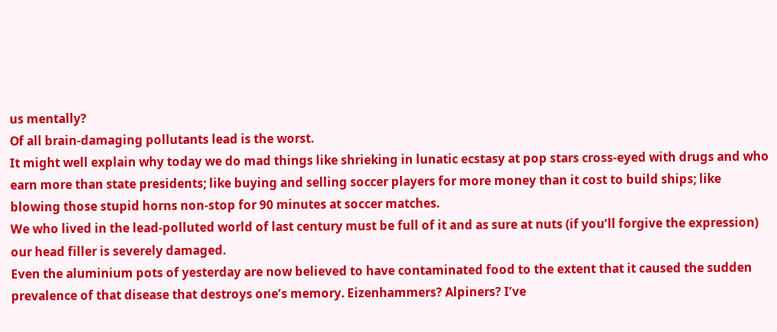us mentally?
Of all brain-damaging pollutants lead is the worst.
It might well explain why today we do mad things like shrieking in lunatic ecstasy at pop stars cross-eyed with drugs and who earn more than state presidents; like buying and selling soccer players for more money than it cost to build ships; like blowing those stupid horns non-stop for 90 minutes at soccer matches.
We who lived in the lead-polluted world of last century must be full of it and as sure at nuts (if you’ll forgive the expression) our head filler is severely damaged.
Even the aluminium pots of yesterday are now believed to have contaminated food to the extent that it caused the sudden prevalence of that disease that destroys one’s memory. Eizenhammers? Alpiners? I’ve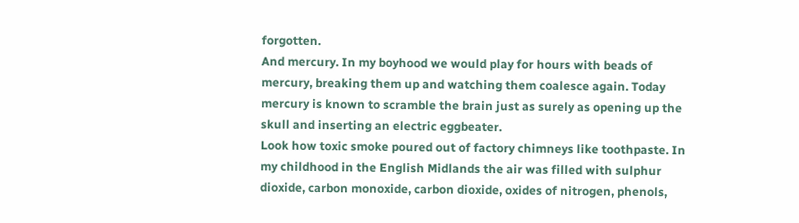forgotten.
And mercury. In my boyhood we would play for hours with beads of mercury, breaking them up and watching them coalesce again. Today mercury is known to scramble the brain just as surely as opening up the skull and inserting an electric eggbeater.
Look how toxic smoke poured out of factory chimneys like toothpaste. In my childhood in the English Midlands the air was filled with sulphur dioxide, carbon monoxide, carbon dioxide, oxides of nitrogen, phenols,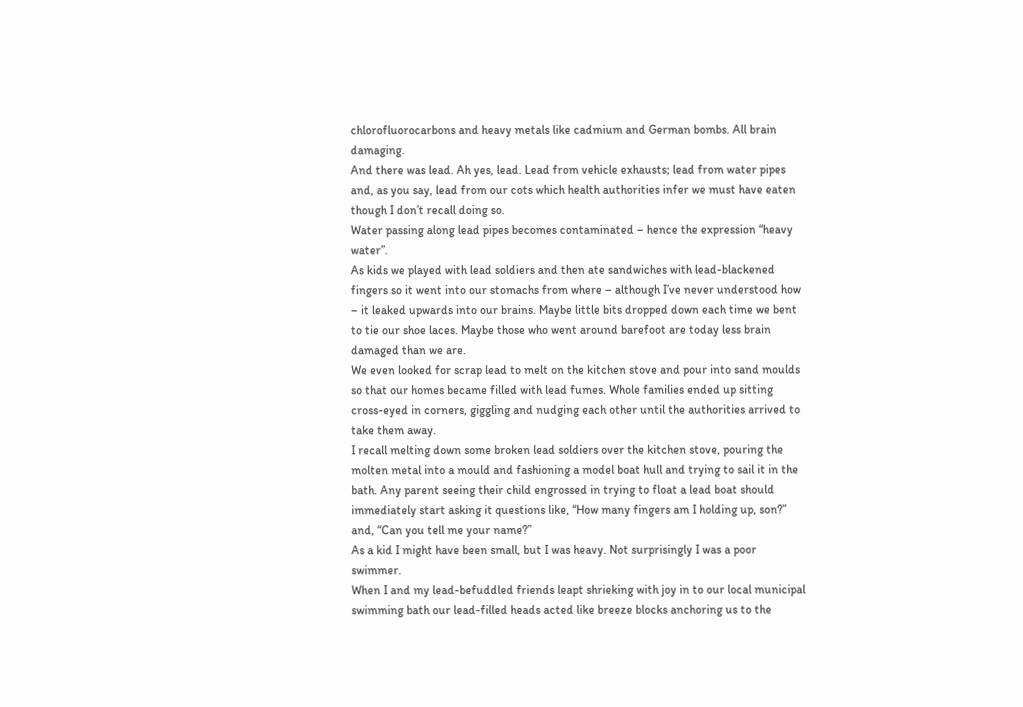chlorofluorocarbons and heavy metals like cadmium and German bombs. All brain damaging.
And there was lead. Ah yes, lead. Lead from vehicle exhausts; lead from water pipes and, as you say, lead from our cots which health authorities infer we must have eaten though I don’t recall doing so.
Water passing along lead pipes becomes contaminated – hence the expression “heavy water”.
As kids we played with lead soldiers and then ate sandwiches with lead-blackened fingers so it went into our stomachs from where – although I’ve never understood how – it leaked upwards into our brains. Maybe little bits dropped down each time we bent to tie our shoe laces. Maybe those who went around barefoot are today less brain damaged than we are.
We even looked for scrap lead to melt on the kitchen stove and pour into sand moulds so that our homes became filled with lead fumes. Whole families ended up sitting cross-eyed in corners, giggling and nudging each other until the authorities arrived to take them away.
I recall melting down some broken lead soldiers over the kitchen stove, pouring the molten metal into a mould and fashioning a model boat hull and trying to sail it in the bath. Any parent seeing their child engrossed in trying to float a lead boat should immediately start asking it questions like, “How many fingers am I holding up, son?” and, “Can you tell me your name?”
As a kid I might have been small, but I was heavy. Not surprisingly I was a poor swimmer.
When I and my lead-befuddled friends leapt shrieking with joy in to our local municipal swimming bath our lead-filled heads acted like breeze blocks anchoring us to the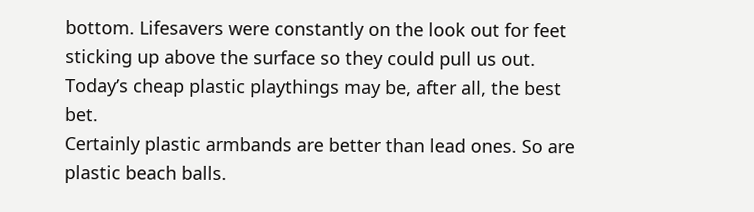bottom. Lifesavers were constantly on the look out for feet sticking up above the surface so they could pull us out.
Today’s cheap plastic playthings may be, after all, the best bet.
Certainly plastic armbands are better than lead ones. So are plastic beach balls.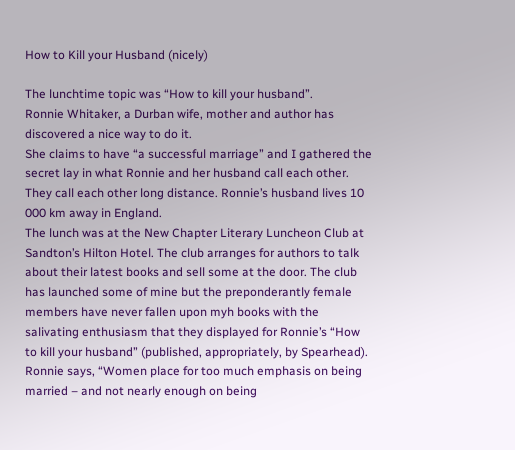How to Kill your Husband (nicely)

The lunchtime topic was “How to kill your husband”.
Ronnie Whitaker, a Durban wife, mother and author has discovered a nice way to do it.
She claims to have “a successful marriage” and I gathered the secret lay in what Ronnie and her husband call each other. They call each other long distance. Ronnie’s husband lives 10 000 km away in England.
The lunch was at the New Chapter Literary Luncheon Club at Sandton’s Hilton Hotel. The club arranges for authors to talk about their latest books and sell some at the door. The club has launched some of mine but the preponderantly female members have never fallen upon myh books with the salivating enthusiasm that they displayed for Ronnie’s “How to kill your husband” (published, appropriately, by Spearhead).
Ronnie says, “Women place for too much emphasis on being married – and not nearly enough on being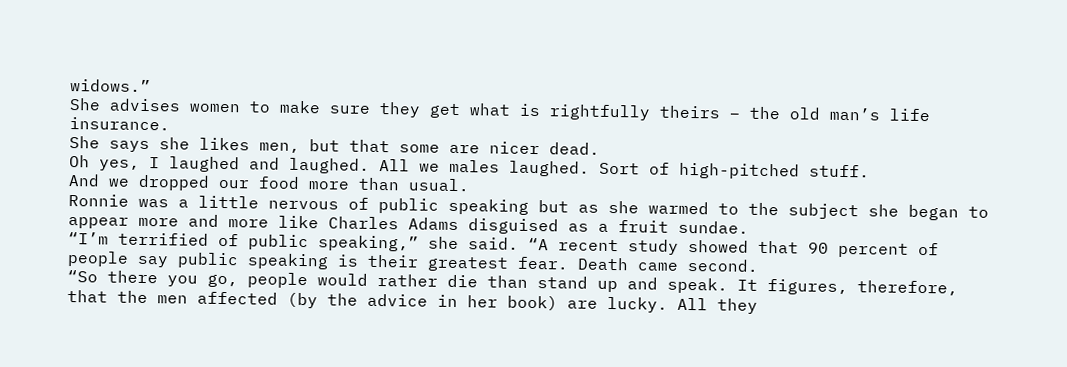widows.”
She advises women to make sure they get what is rightfully theirs – the old man’s life insurance.
She says she likes men, but that some are nicer dead.
Oh yes, I laughed and laughed. All we males laughed. Sort of high-pitched stuff.
And we dropped our food more than usual.
Ronnie was a little nervous of public speaking but as she warmed to the subject she began to appear more and more like Charles Adams disguised as a fruit sundae.
“I’m terrified of public speaking,” she said. “A recent study showed that 90 percent of people say public speaking is their greatest fear. Death came second.
“So there you go, people would rather die than stand up and speak. It figures, therefore, that the men affected (by the advice in her book) are lucky. All they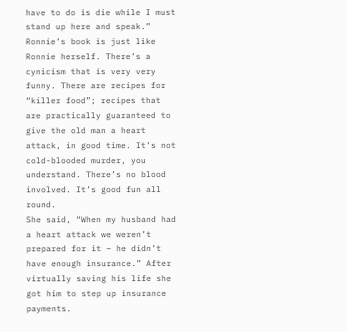have to do is die while I must stand up here and speak.”
Ronnie’s book is just like Ronnie herself. There’s a cynicism that is very very funny. There are recipes for “killer food”; recipes that are practically guaranteed to give the old man a heart attack, in good time. It’s not cold-blooded murder, you understand. There’s no blood involved. It’s good fun all round.
She said, “When my husband had a heart attack we weren’t prepared for it – he didn’t have enough insurance.” After virtually saving his life she got him to step up insurance payments.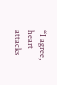“I agree, heart attacks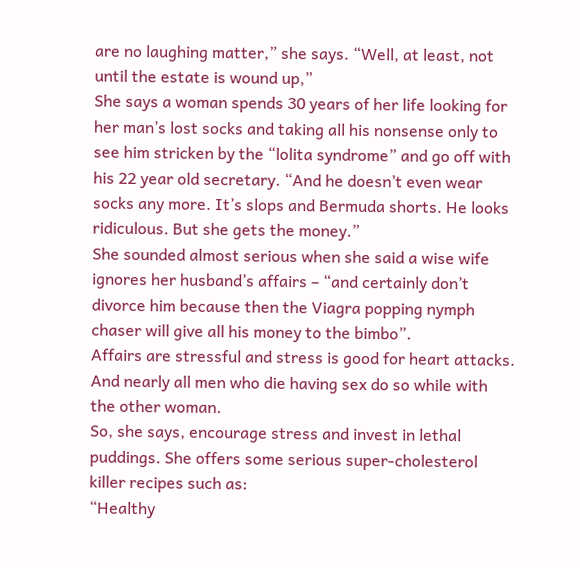are no laughing matter,” she says. “Well, at least, not until the estate is wound up,”
She says a woman spends 30 years of her life looking for her man’s lost socks and taking all his nonsense only to see him stricken by the “lolita syndrome” and go off with his 22 year old secretary. “And he doesn’t even wear socks any more. It’s slops and Bermuda shorts. He looks ridiculous. But she gets the money.”
She sounded almost serious when she said a wise wife ignores her husband’s affairs – “and certainly don’t divorce him because then the Viagra popping nymph chaser will give all his money to the bimbo”.
Affairs are stressful and stress is good for heart attacks. And nearly all men who die having sex do so while with the other woman.
So, she says, encourage stress and invest in lethal puddings. She offers some serious super-cholesterol killer recipes such as:
“Healthy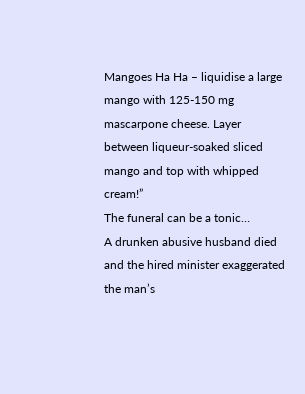Mangoes Ha Ha – liquidise a large mango with 125-150 mg mascarpone cheese. Layer between liqueur-soaked sliced mango and top with whipped cream!”
The funeral can be a tonic…
A drunken abusive husband died and the hired minister exaggerated the man’s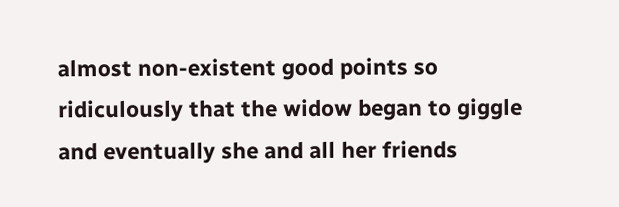almost non-existent good points so ridiculously that the widow began to giggle and eventually she and all her friends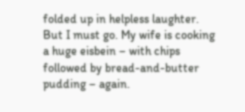folded up in helpless laughter.
But I must go. My wife is cooking a huge eisbein – with chips followed by bread-and-butter pudding – again.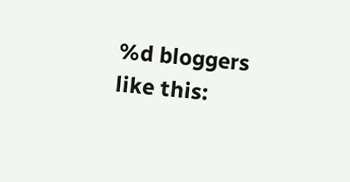%d bloggers like this: